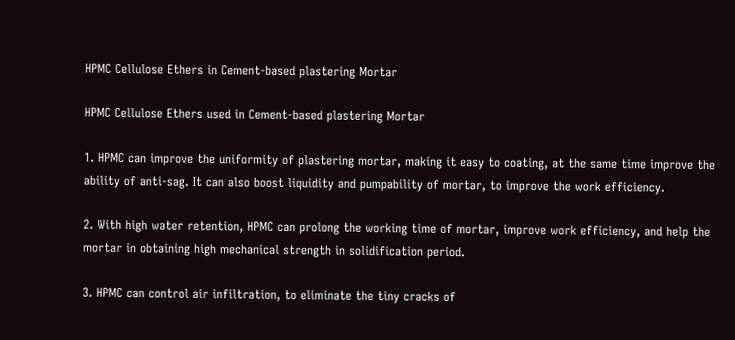HPMC Cellulose Ethers in Cement-based plastering Mortar

HPMC Cellulose Ethers used in Cement-based plastering Mortar

1. HPMC can improve the uniformity of plastering mortar, making it easy to coating, at the same time improve the ability of anti-sag. It can also boost liquidity and pumpability of mortar, to improve the work efficiency.

2. With high water retention, HPMC can prolong the working time of mortar, improve work efficiency, and help the mortar in obtaining high mechanical strength in solidification period.

3. HPMC can control air infiltration, to eliminate the tiny cracks of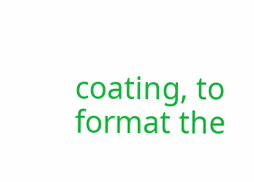coating, to format the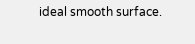ideal smooth surface.